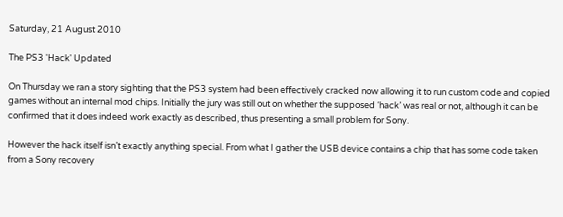Saturday, 21 August 2010

The PS3 'Hack' Updated

On Thursday we ran a story sighting that the PS3 system had been effectively cracked now allowing it to run custom code and copied games without an internal mod chips. Initially the jury was still out on whether the supposed ‘hack’ was real or not, although it can be confirmed that it does indeed work exactly as described, thus presenting a small problem for Sony.

However the hack itself isn’t exactly anything special. From what I gather the USB device contains a chip that has some code taken from a Sony recovery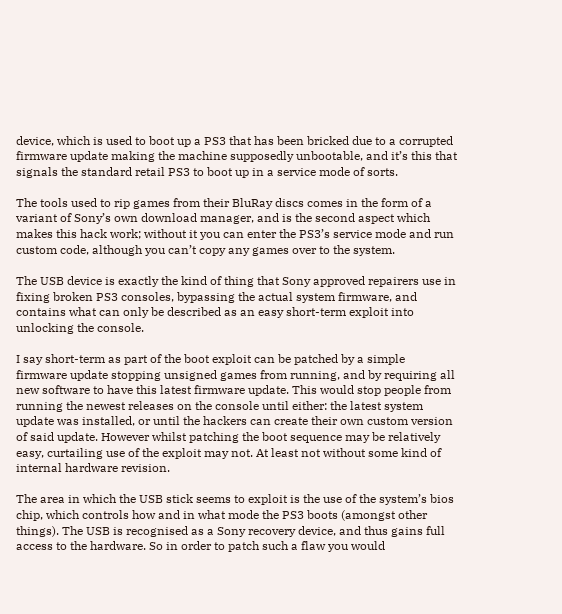device, which is used to boot up a PS3 that has been bricked due to a corrupted firmware update making the machine supposedly unbootable, and it’s this that signals the standard retail PS3 to boot up in a service mode of sorts.

The tools used to rip games from their BluRay discs comes in the form of a variant of Sony’s own download manager, and is the second aspect which makes this hack work; without it you can enter the PS3’s service mode and run custom code, although you can’t copy any games over to the system.

The USB device is exactly the kind of thing that Sony approved repairers use in fixing broken PS3 consoles, bypassing the actual system firmware, and contains what can only be described as an easy short-term exploit into unlocking the console.

I say short-term as part of the boot exploit can be patched by a simple firmware update stopping unsigned games from running, and by requiring all new software to have this latest firmware update. This would stop people from running the newest releases on the console until either: the latest system update was installed, or until the hackers can create their own custom version of said update. However whilst patching the boot sequence may be relatively easy, curtailing use of the exploit may not. At least not without some kind of internal hardware revision.

The area in which the USB stick seems to exploit is the use of the system’s bios chip, which controls how and in what mode the PS3 boots (amongst other things). The USB is recognised as a Sony recovery device, and thus gains full access to the hardware. So in order to patch such a flaw you would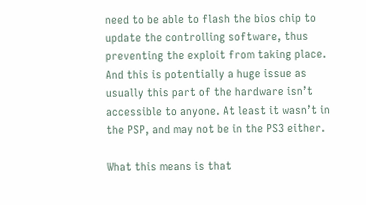need to be able to flash the bios chip to update the controlling software, thus preventing the exploit from taking place. And this is potentially a huge issue as usually this part of the hardware isn’t accessible to anyone. At least it wasn’t in the PSP, and may not be in the PS3 either.

What this means is that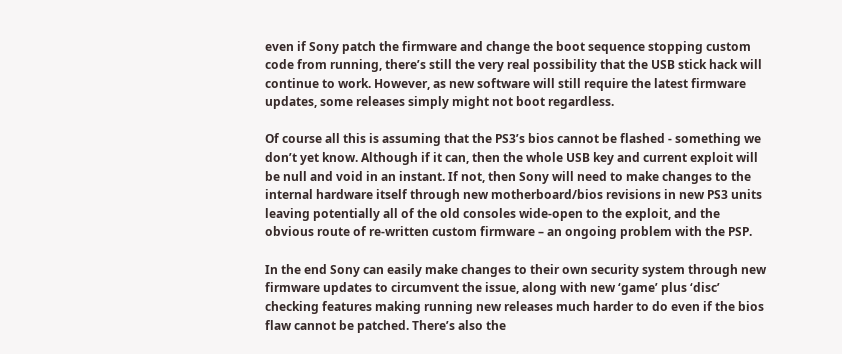even if Sony patch the firmware and change the boot sequence stopping custom code from running, there’s still the very real possibility that the USB stick hack will continue to work. However, as new software will still require the latest firmware updates, some releases simply might not boot regardless.

Of course all this is assuming that the PS3’s bios cannot be flashed - something we don’t yet know. Although if it can, then the whole USB key and current exploit will be null and void in an instant. If not, then Sony will need to make changes to the internal hardware itself through new motherboard/bios revisions in new PS3 units leaving potentially all of the old consoles wide-open to the exploit, and the obvious route of re-written custom firmware – an ongoing problem with the PSP.

In the end Sony can easily make changes to their own security system through new firmware updates to circumvent the issue, along with new ‘game’ plus ‘disc’ checking features making running new releases much harder to do even if the bios flaw cannot be patched. There’s also the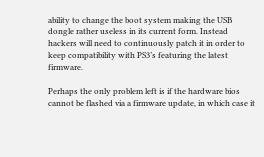ability to change the boot system making the USB dongle rather useless in its current form. Instead hackers will need to continuously patch it in order to keep compatibility with PS3’s featuring the latest firmware.

Perhaps the only problem left is if the hardware bios cannot be flashed via a firmware update, in which case it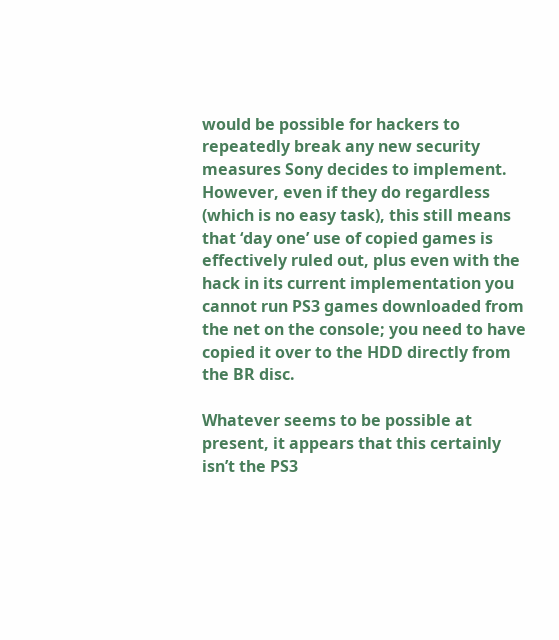would be possible for hackers to repeatedly break any new security measures Sony decides to implement. However, even if they do regardless (which is no easy task), this still means that ‘day one’ use of copied games is effectively ruled out, plus even with the hack in its current implementation you cannot run PS3 games downloaded from the net on the console; you need to have copied it over to the HDD directly from the BR disc.

Whatever seems to be possible at present, it appears that this certainly isn’t the PS3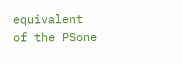equivalent of the PSone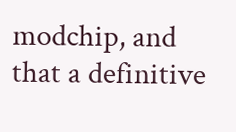modchip, and that a definitive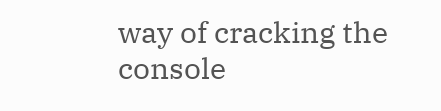way of cracking the console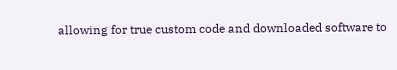allowing for true custom code and downloaded software to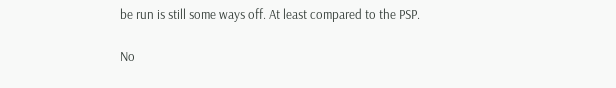be run is still some ways off. At least compared to the PSP.

No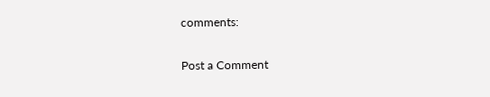comments:

Post a Comment